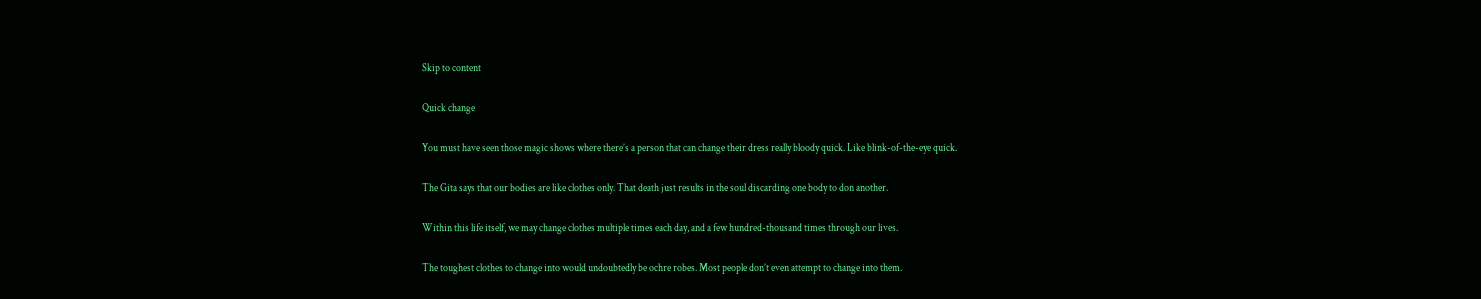Skip to content

Quick change

You must have seen those magic shows where there’s a person that can change their dress really bloody quick. Like blink-of-the-eye quick.

The Gita says that our bodies are like clothes only. That death just results in the soul discarding one body to don another.

Within this life itself, we may change clothes multiple times each day, and a few hundred-thousand times through our lives.

The toughest clothes to change into would undoubtedly be ochre robes. Most people don’t even attempt to change into them.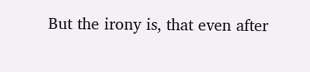But the irony is, that even after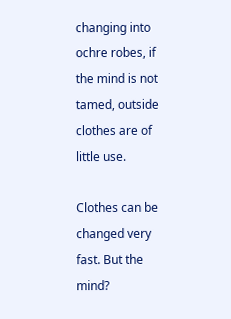changing into ochre robes, if the mind is not tamed, outside clothes are of little use.

Clothes can be changed very fast. But the mind?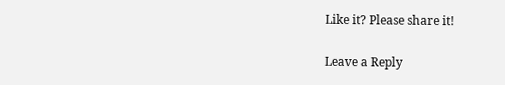Like it? Please share it!

Leave a Reply